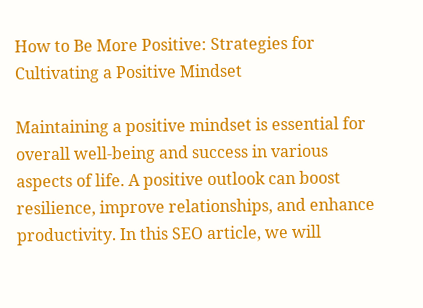How to Be More Positive: Strategies for Cultivating a Positive Mindset

Maintaining a positive mindset is essential for overall well-being and success in various aspects of life. A positive outlook can boost resilience, improve relationships, and enhance productivity. In this SEO article, we will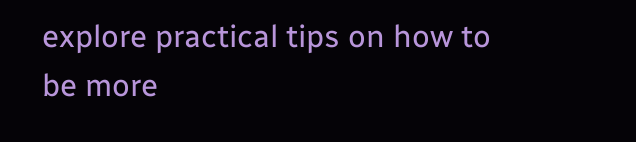explore practical tips on how to be more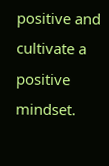positive and cultivate a positive mindset.